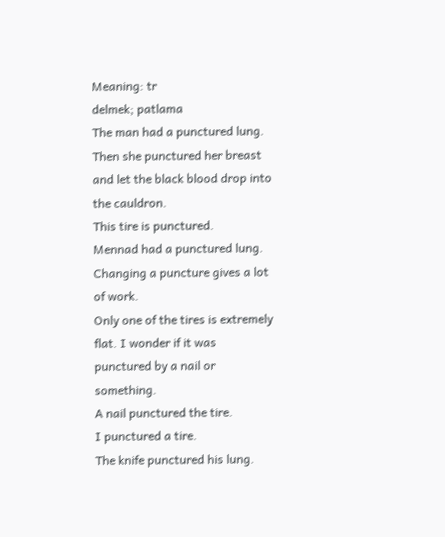Meaning: tr
delmek; patlama
The man had a punctured lung.
Then she punctured her breast and let the black blood drop into the cauldron.
This tire is punctured.
Mennad had a punctured lung.
Changing a puncture gives a lot of work.
Only one of the tires is extremely flat. I wonder if it was punctured by a nail or something.
A nail punctured the tire.
I punctured a tire.
The knife punctured his lung.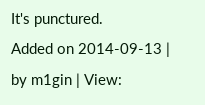It's punctured.
Added on 2014-09-13 | by m1gin | View: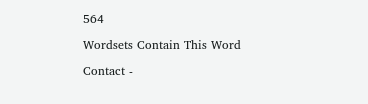564

Wordsets Contain This Word

Contact -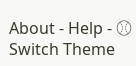About - Help - ⚾ Switch Theme